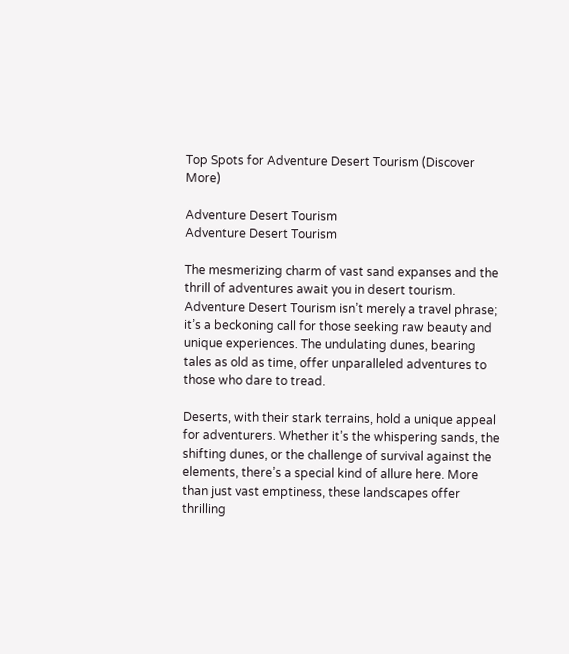Top Spots for Adventure Desert Tourism (Discover More)

Adventure Desert Tourism
Adventure Desert Tourism

The mesmerizing charm of vast sand expanses and the thrill of adventures await you in desert tourism. Adventure Desert Tourism isn’t merely a travel phrase; it’s a beckoning call for those seeking raw beauty and unique experiences. The undulating dunes, bearing tales as old as time, offer unparalleled adventures to those who dare to tread.

Deserts, with their stark terrains, hold a unique appeal for adventurers. Whether it’s the whispering sands, the shifting dunes, or the challenge of survival against the elements, there’s a special kind of allure here. More than just vast emptiness, these landscapes offer thrilling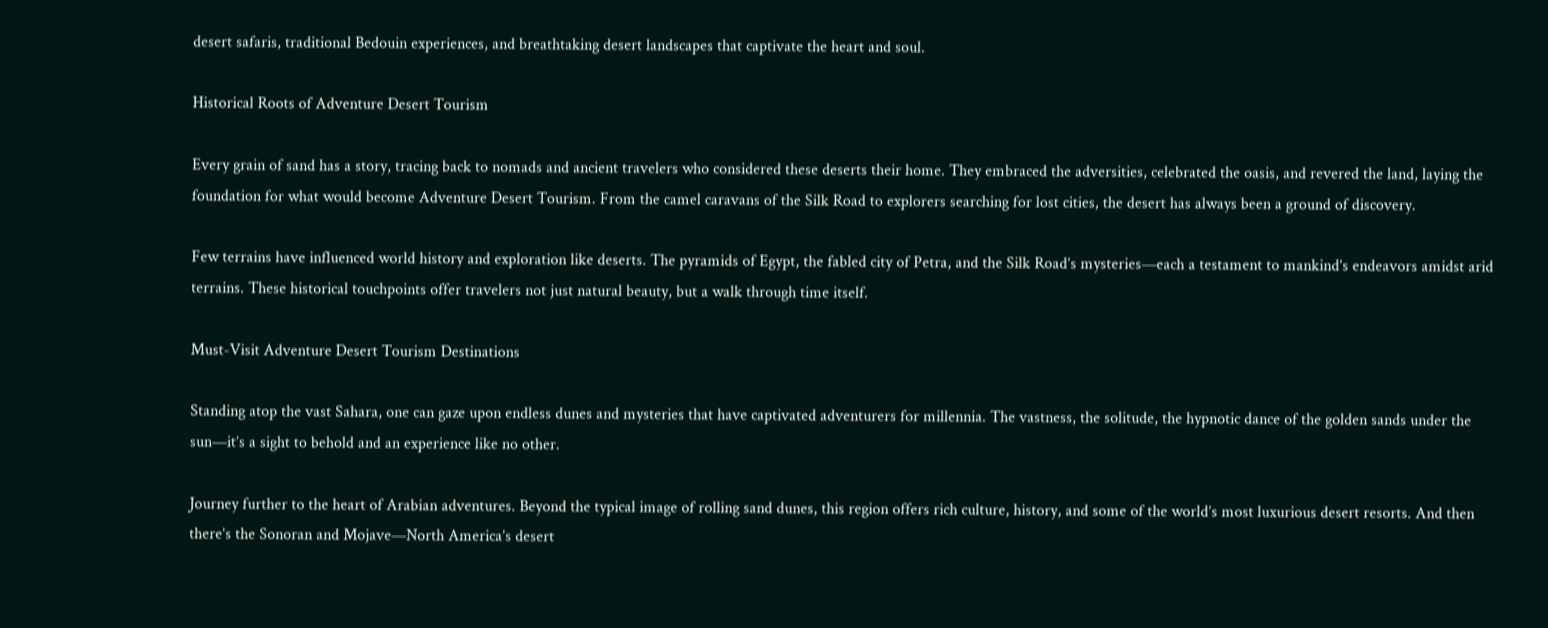desert safaris, traditional Bedouin experiences, and breathtaking desert landscapes that captivate the heart and soul.

Historical Roots of Adventure Desert Tourism

Every grain of sand has a story, tracing back to nomads and ancient travelers who considered these deserts their home. They embraced the adversities, celebrated the oasis, and revered the land, laying the foundation for what would become Adventure Desert Tourism. From the camel caravans of the Silk Road to explorers searching for lost cities, the desert has always been a ground of discovery.

Few terrains have influenced world history and exploration like deserts. The pyramids of Egypt, the fabled city of Petra, and the Silk Road’s mysteries—each a testament to mankind’s endeavors amidst arid terrains. These historical touchpoints offer travelers not just natural beauty, but a walk through time itself.

Must-Visit Adventure Desert Tourism Destinations

Standing atop the vast Sahara, one can gaze upon endless dunes and mysteries that have captivated adventurers for millennia. The vastness, the solitude, the hypnotic dance of the golden sands under the sun—it’s a sight to behold and an experience like no other.

Journey further to the heart of Arabian adventures. Beyond the typical image of rolling sand dunes, this region offers rich culture, history, and some of the world’s most luxurious desert resorts. And then there’s the Sonoran and Mojave—North America’s desert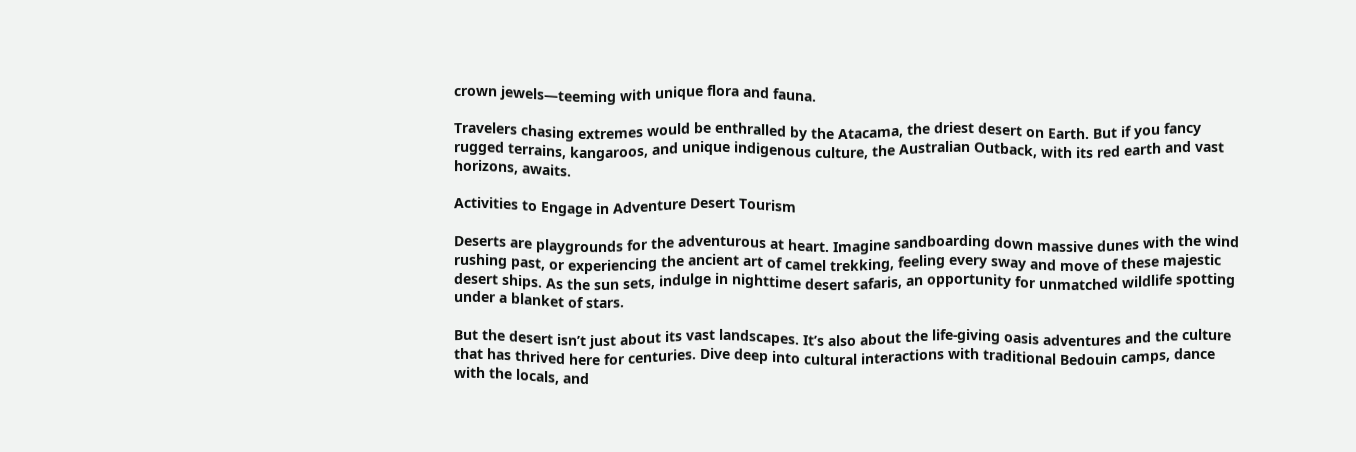crown jewels—teeming with unique flora and fauna.

Travelers chasing extremes would be enthralled by the Atacama, the driest desert on Earth. But if you fancy rugged terrains, kangaroos, and unique indigenous culture, the Australian Outback, with its red earth and vast horizons, awaits.

Activities to Engage in Adventure Desert Tourism

Deserts are playgrounds for the adventurous at heart. Imagine sandboarding down massive dunes with the wind rushing past, or experiencing the ancient art of camel trekking, feeling every sway and move of these majestic desert ships. As the sun sets, indulge in nighttime desert safaris, an opportunity for unmatched wildlife spotting under a blanket of stars.

But the desert isn’t just about its vast landscapes. It’s also about the life-giving oasis adventures and the culture that has thrived here for centuries. Dive deep into cultural interactions with traditional Bedouin camps, dance with the locals, and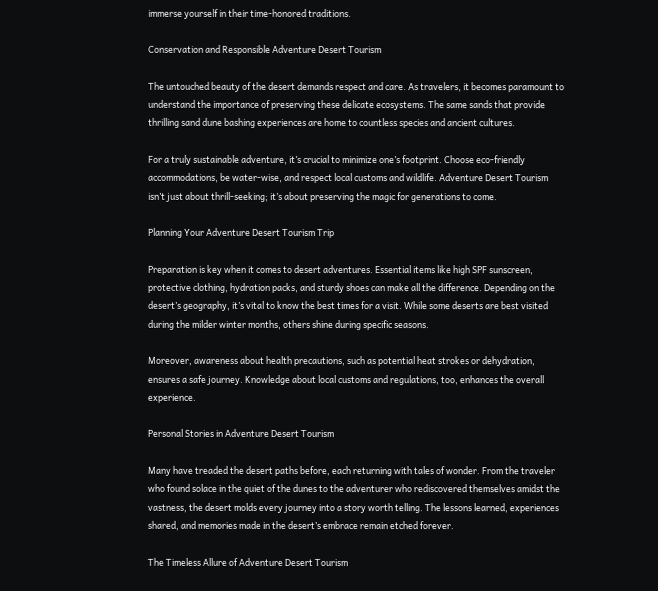immerse yourself in their time-honored traditions.

Conservation and Responsible Adventure Desert Tourism

The untouched beauty of the desert demands respect and care. As travelers, it becomes paramount to understand the importance of preserving these delicate ecosystems. The same sands that provide thrilling sand dune bashing experiences are home to countless species and ancient cultures.

For a truly sustainable adventure, it’s crucial to minimize one’s footprint. Choose eco-friendly accommodations, be water-wise, and respect local customs and wildlife. Adventure Desert Tourism isn’t just about thrill-seeking; it’s about preserving the magic for generations to come.

Planning Your Adventure Desert Tourism Trip

Preparation is key when it comes to desert adventures. Essential items like high SPF sunscreen, protective clothing, hydration packs, and sturdy shoes can make all the difference. Depending on the desert’s geography, it’s vital to know the best times for a visit. While some deserts are best visited during the milder winter months, others shine during specific seasons.

Moreover, awareness about health precautions, such as potential heat strokes or dehydration, ensures a safe journey. Knowledge about local customs and regulations, too, enhances the overall experience.

Personal Stories in Adventure Desert Tourism

Many have treaded the desert paths before, each returning with tales of wonder. From the traveler who found solace in the quiet of the dunes to the adventurer who rediscovered themselves amidst the vastness, the desert molds every journey into a story worth telling. The lessons learned, experiences shared, and memories made in the desert’s embrace remain etched forever.

The Timeless Allure of Adventure Desert Tourism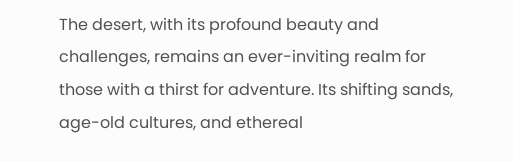The desert, with its profound beauty and challenges, remains an ever-inviting realm for those with a thirst for adventure. Its shifting sands, age-old cultures, and ethereal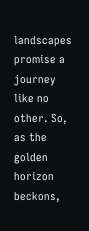landscapes promise a journey like no other. So, as the golden horizon beckons,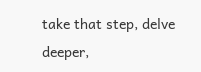take that step, delve deeper,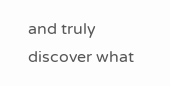and truly discover what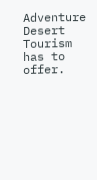Adventure Desert Tourism has to offer.